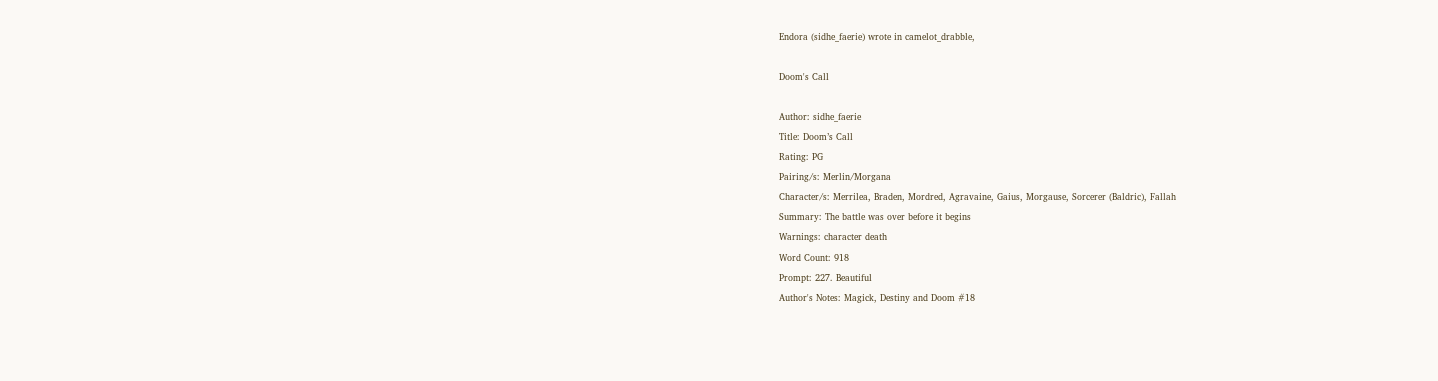Endora (sidhe_faerie) wrote in camelot_drabble,

Doom's Call

Author: sidhe_faerie
Title: Doom’s Call
Rating: PG
Pairing/s: Merlin/Morgana
Character/s: Merrilea, Braden, Mordred, Agravaine, Gaius, Morgause, Sorcerer (Baldric), Fallah
Summary: The battle was over before it begins
Warnings: character death
Word Count: 918
Prompt: 227. Beautiful
Author's Notes: Magick, Destiny and Doom #18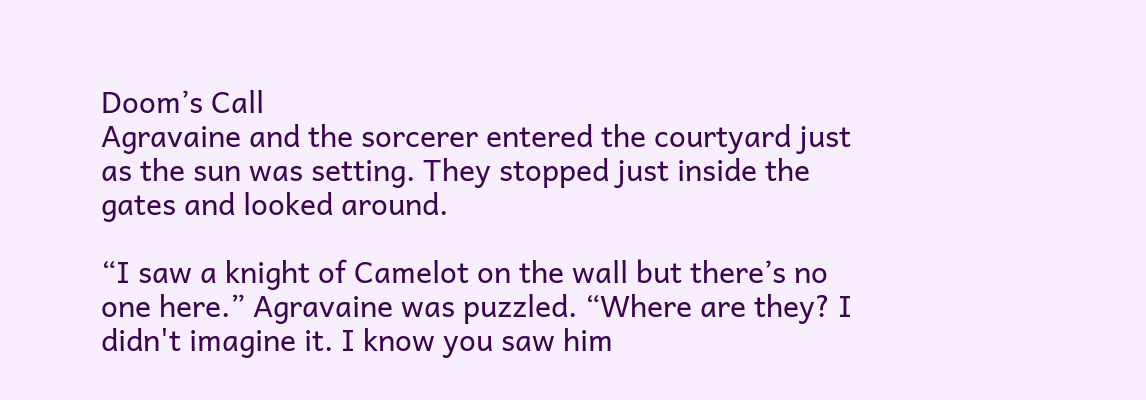Doom’s Call
Agravaine and the sorcerer entered the courtyard just as the sun was setting. They stopped just inside the gates and looked around.

“I saw a knight of Camelot on the wall but there’s no one here.” Agravaine was puzzled. “Where are they? I didn't imagine it. I know you saw him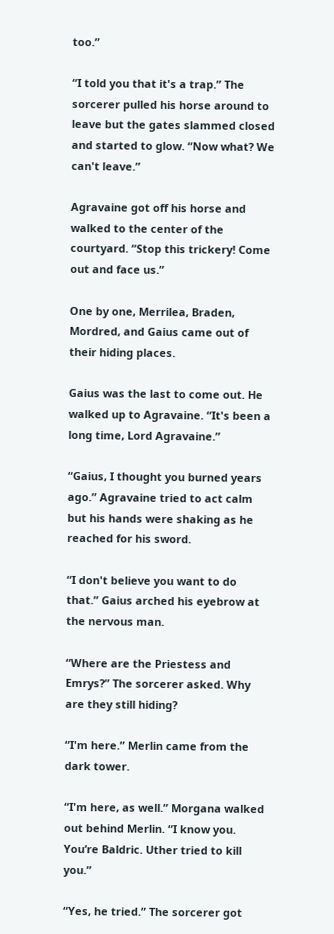too.”

“I told you that it's a trap.” The sorcerer pulled his horse around to leave but the gates slammed closed and started to glow. “Now what? We can't leave.”

Agravaine got off his horse and walked to the center of the courtyard. “Stop this trickery! Come out and face us.”

One by one, Merrilea, Braden, Mordred, and Gaius came out of their hiding places.

Gaius was the last to come out. He walked up to Agravaine. “It's been a long time, Lord Agravaine.”

“Gaius, I thought you burned years ago.” Agravaine tried to act calm but his hands were shaking as he reached for his sword.

“I don't believe you want to do that.” Gaius arched his eyebrow at the nervous man.

“Where are the Priestess and Emrys?” The sorcerer asked. Why are they still hiding?

“I'm here.” Merlin came from the dark tower.

“I'm here, as well.” Morgana walked out behind Merlin. “I know you. You’re Baldric. Uther tried to kill you.”

“Yes, he tried.” The sorcerer got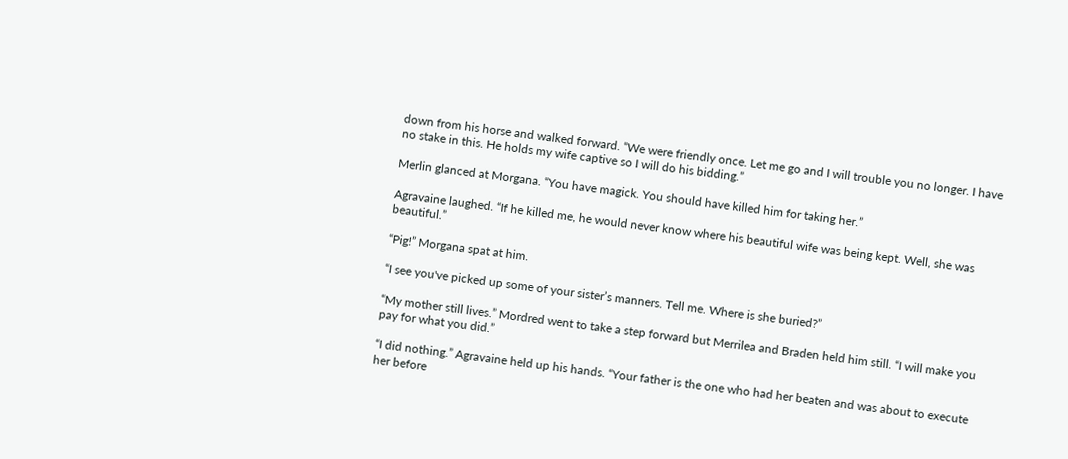down from his horse and walked forward. “We were friendly once. Let me go and I will trouble you no longer. I have no stake in this. He holds my wife captive so I will do his bidding.”

Merlin glanced at Morgana. “You have magick. You should have killed him for taking her.”

Agravaine laughed. “If he killed me, he would never know where his beautiful wife was being kept. Well, she was beautiful.”

“Pig!” Morgana spat at him.

“I see you've picked up some of your sister’s manners. Tell me. Where is she buried?”

“My mother still lives.” Mordred went to take a step forward but Merrilea and Braden held him still. “I will make you pay for what you did.”

“I did nothing.” Agravaine held up his hands. “Your father is the one who had her beaten and was about to execute her before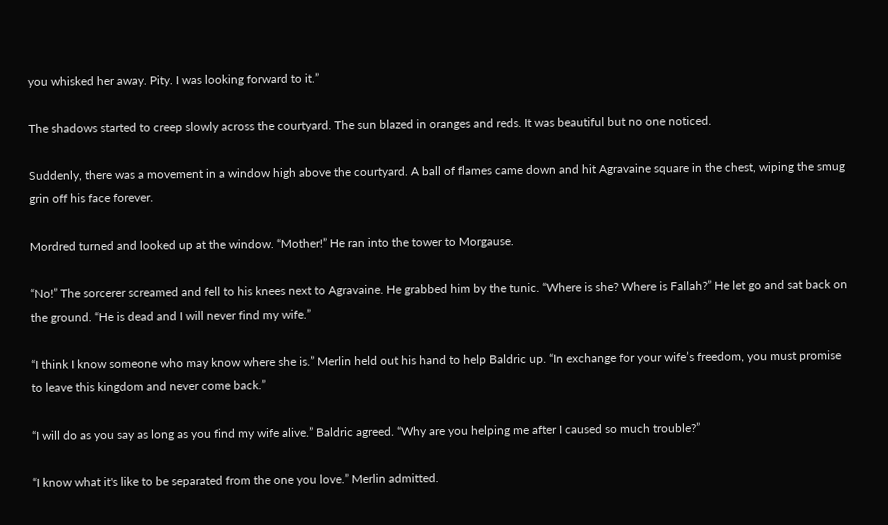you whisked her away. Pity. I was looking forward to it.”

The shadows started to creep slowly across the courtyard. The sun blazed in oranges and reds. It was beautiful but no one noticed.

Suddenly, there was a movement in a window high above the courtyard. A ball of flames came down and hit Agravaine square in the chest, wiping the smug grin off his face forever.

Mordred turned and looked up at the window. “Mother!” He ran into the tower to Morgause.

“No!” The sorcerer screamed and fell to his knees next to Agravaine. He grabbed him by the tunic. “Where is she? Where is Fallah?” He let go and sat back on the ground. “He is dead and I will never find my wife.”

“I think I know someone who may know where she is.” Merlin held out his hand to help Baldric up. “In exchange for your wife’s freedom, you must promise to leave this kingdom and never come back.”

“I will do as you say as long as you find my wife alive.” Baldric agreed. “Why are you helping me after I caused so much trouble?”

“I know what it's like to be separated from the one you love.” Merlin admitted.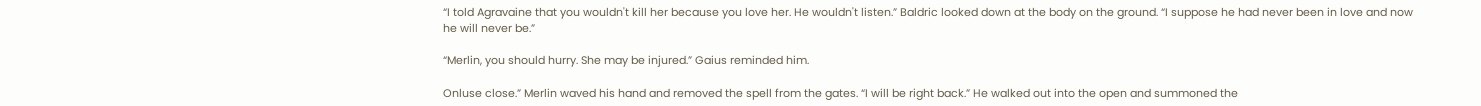“I told Agravaine that you wouldn't kill her because you love her. He wouldn't listen.” Baldric looked down at the body on the ground. “I suppose he had never been in love and now he will never be.”

“Merlin, you should hurry. She may be injured.” Gaius reminded him.

Onluse close.” Merlin waved his hand and removed the spell from the gates. “I will be right back.” He walked out into the open and summoned the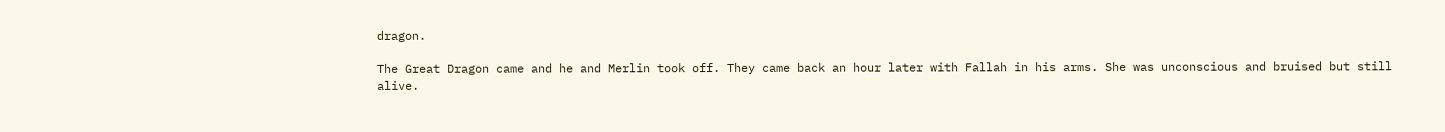dragon.

The Great Dragon came and he and Merlin took off. They came back an hour later with Fallah in his arms. She was unconscious and bruised but still alive.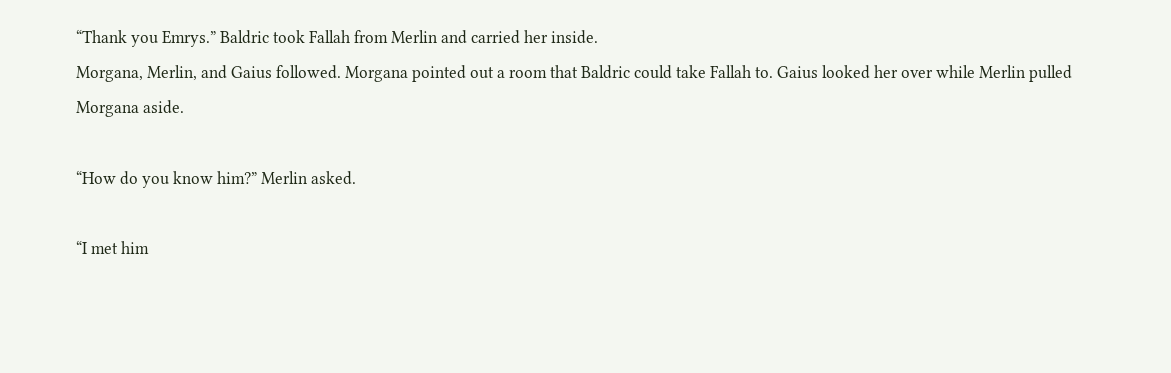“Thank you Emrys.” Baldric took Fallah from Merlin and carried her inside.
Morgana, Merlin, and Gaius followed. Morgana pointed out a room that Baldric could take Fallah to. Gaius looked her over while Merlin pulled Morgana aside.

“How do you know him?” Merlin asked.

“I met him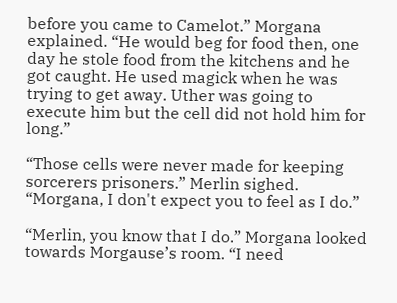before you came to Camelot.” Morgana explained. “He would beg for food then, one day he stole food from the kitchens and he got caught. He used magick when he was trying to get away. Uther was going to execute him but the cell did not hold him for long.”

“Those cells were never made for keeping sorcerers prisoners.” Merlin sighed. “Morgana, I don't expect you to feel as I do.”

“Merlin, you know that I do.” Morgana looked towards Morgause’s room. “I need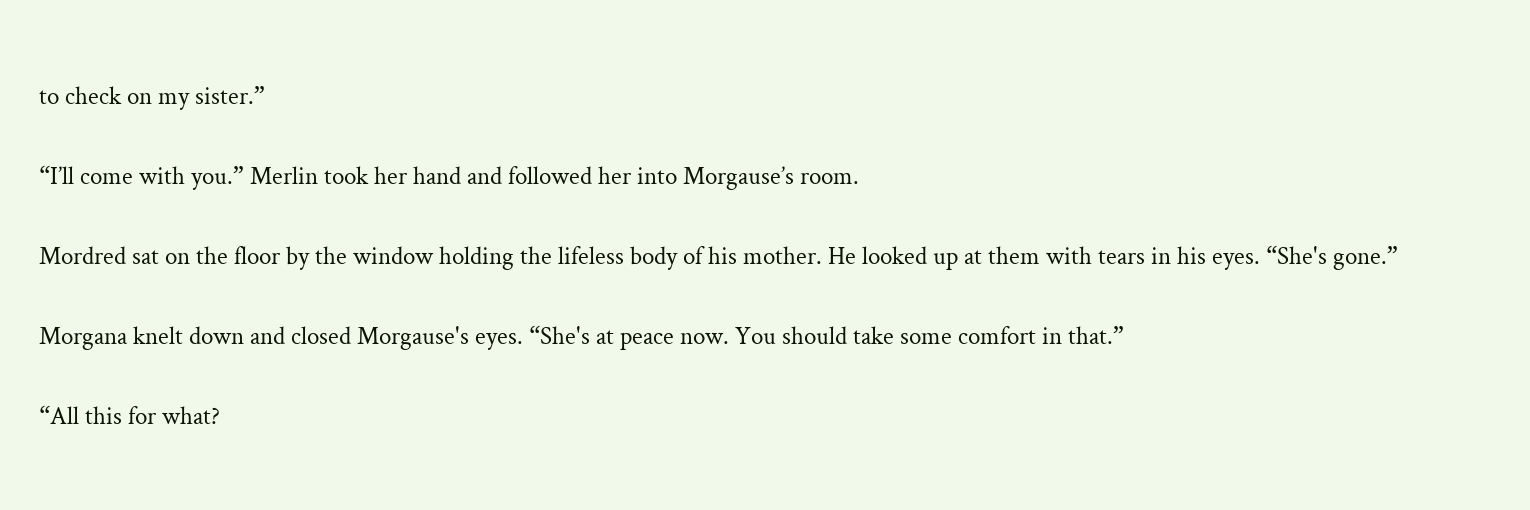to check on my sister.”

“I’ll come with you.” Merlin took her hand and followed her into Morgause’s room.

Mordred sat on the floor by the window holding the lifeless body of his mother. He looked up at them with tears in his eyes. “She's gone.”

Morgana knelt down and closed Morgause's eyes. “She's at peace now. You should take some comfort in that.”

“All this for what?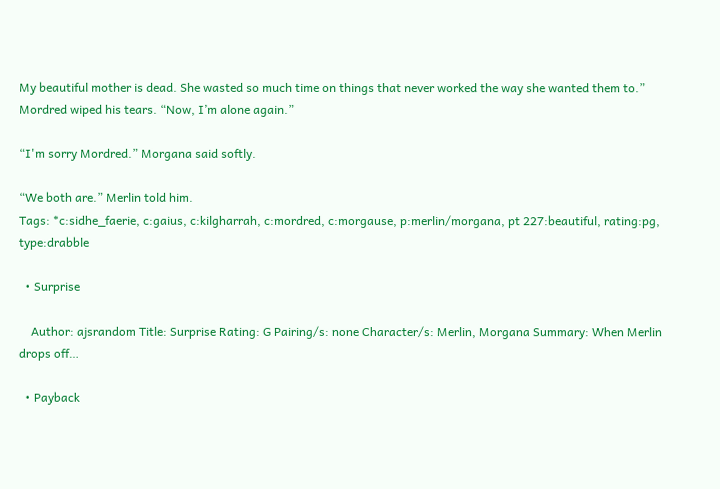My beautiful mother is dead. She wasted so much time on things that never worked the way she wanted them to.” Mordred wiped his tears. “Now, I’m alone again.”

“I'm sorry Mordred.” Morgana said softly.

“We both are.” Merlin told him.
Tags: *c:sidhe_faerie, c:gaius, c:kilgharrah, c:mordred, c:morgause, p:merlin/morgana, pt 227:beautiful, rating:pg, type:drabble

  • Surprise

    Author: ajsrandom Title: Surprise Rating: G Pairing/s: none Character/s: Merlin, Morgana Summary: When Merlin drops off…

  • Payback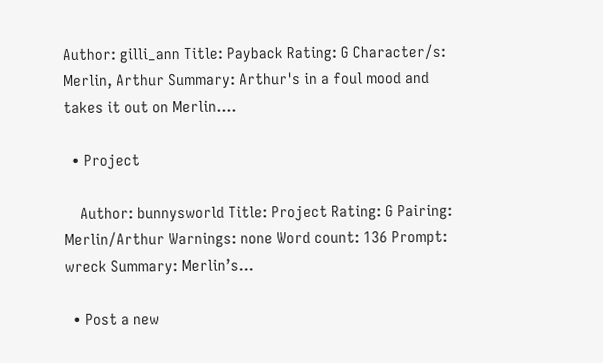Author: gilli_ann Title: Payback Rating: G Character/s: Merlin, Arthur Summary: Arthur's in a foul mood and takes it out on Merlin.…

  • Project

    Author: bunnysworld Title: Project Rating: G Pairing: Merlin/Arthur Warnings: none Word count: 136 Prompt: wreck Summary: Merlin’s…

  • Post a new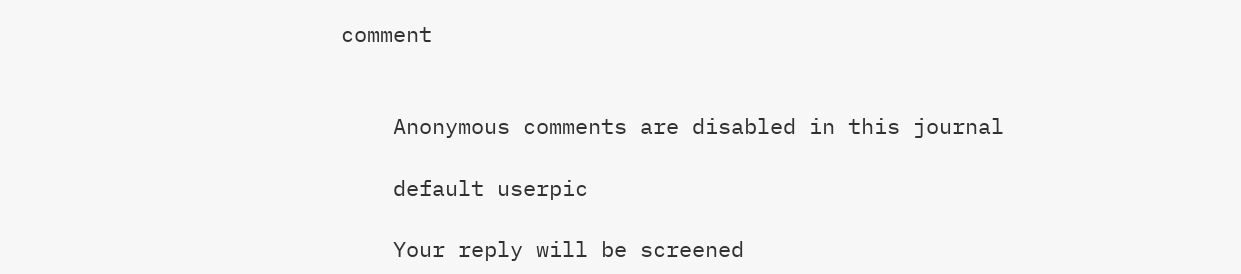comment


    Anonymous comments are disabled in this journal

    default userpic

    Your reply will be screened